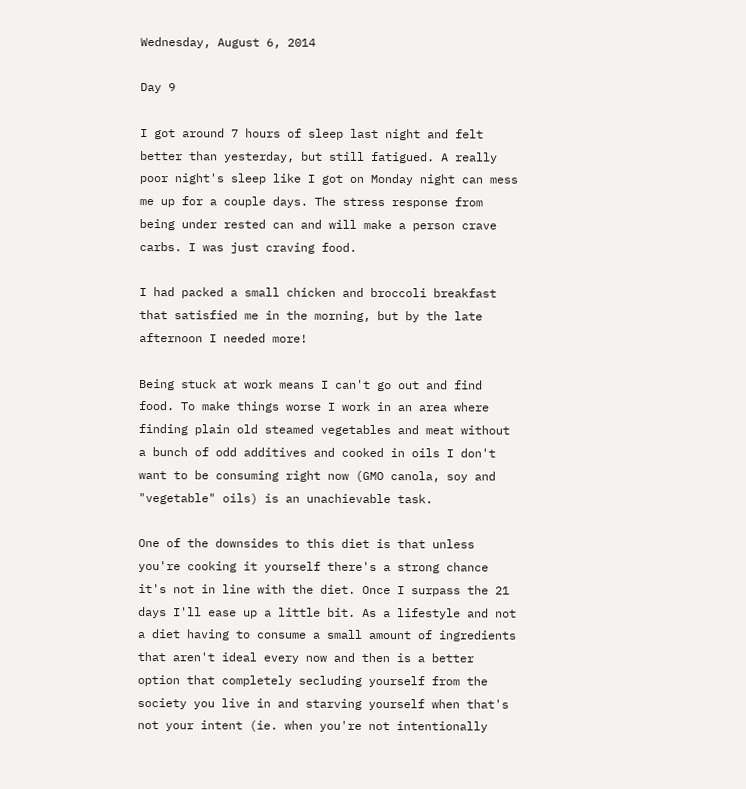Wednesday, August 6, 2014

Day 9

I got around 7 hours of sleep last night and felt better than yesterday, but still fatigued. A really poor night's sleep like I got on Monday night can mess me up for a couple days. The stress response from being under rested can and will make a person crave carbs. I was just craving food.

I had packed a small chicken and broccoli breakfast that satisfied me in the morning, but by the late afternoon I needed more!

Being stuck at work means I can't go out and find food. To make things worse I work in an area where finding plain old steamed vegetables and meat without a bunch of odd additives and cooked in oils I don't want to be consuming right now (GMO canola, soy and "vegetable" oils) is an unachievable task.

One of the downsides to this diet is that unless you're cooking it yourself there's a strong chance it's not in line with the diet. Once I surpass the 21 days I'll ease up a little bit. As a lifestyle and not a diet having to consume a small amount of ingredients that aren't ideal every now and then is a better option that completely secluding yourself from the society you live in and starving yourself when that's not your intent (ie. when you're not intentionally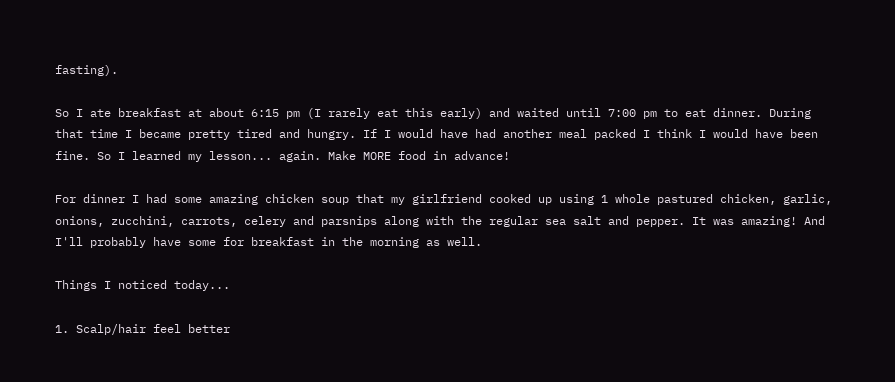fasting).

So I ate breakfast at about 6:15 pm (I rarely eat this early) and waited until 7:00 pm to eat dinner. During that time I became pretty tired and hungry. If I would have had another meal packed I think I would have been fine. So I learned my lesson... again. Make MORE food in advance!

For dinner I had some amazing chicken soup that my girlfriend cooked up using 1 whole pastured chicken, garlic, onions, zucchini, carrots, celery and parsnips along with the regular sea salt and pepper. It was amazing! And I'll probably have some for breakfast in the morning as well.

Things I noticed today...

1. Scalp/hair feel better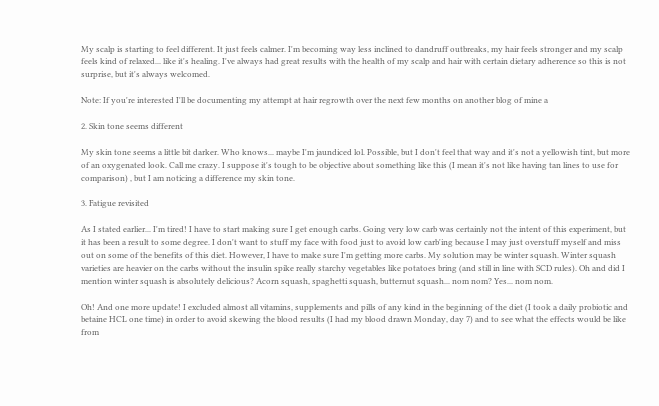My scalp is starting to feel different. It just feels calmer. I'm becoming way less inclined to dandruff outbreaks, my hair feels stronger and my scalp feels kind of relaxed... like it's healing. I've always had great results with the health of my scalp and hair with certain dietary adherence so this is not surprise, but it's always welcomed.

Note: If you're interested I'll be documenting my attempt at hair regrowth over the next few months on another blog of mine a

2. Skin tone seems different

My skin tone seems a little bit darker. Who knows... maybe I'm jaundiced lol. Possible, but I don't feel that way and it's not a yellowish tint, but more of an oxygenated look. Call me crazy. I suppose it's tough to be objective about something like this (I mean it's not like having tan lines to use for comparison) , but I am noticing a difference my skin tone.

3. Fatigue revisited

As I stated earlier... I'm tired! I have to start making sure I get enough carbs. Going very low carb was certainly not the intent of this experiment, but it has been a result to some degree. I don't want to stuff my face with food just to avoid low carb'ing because I may just overstuff myself and miss out on some of the benefits of this diet. However, I have to make sure I'm getting more carbs. My solution may be winter squash. Winter squash varieties are heavier on the carbs without the insulin spike really starchy vegetables like potatoes bring (and still in line with SCD rules). Oh and did I mention winter squash is absolutely delicious? Acorn squash, spaghetti squash, butternut squash... nom nom? Yes... nom nom.

Oh! And one more update! I excluded almost all vitamins, supplements and pills of any kind in the beginning of the diet (I took a daily probiotic and betaine HCL one time) in order to avoid skewing the blood results (I had my blood drawn Monday, day 7) and to see what the effects would be like from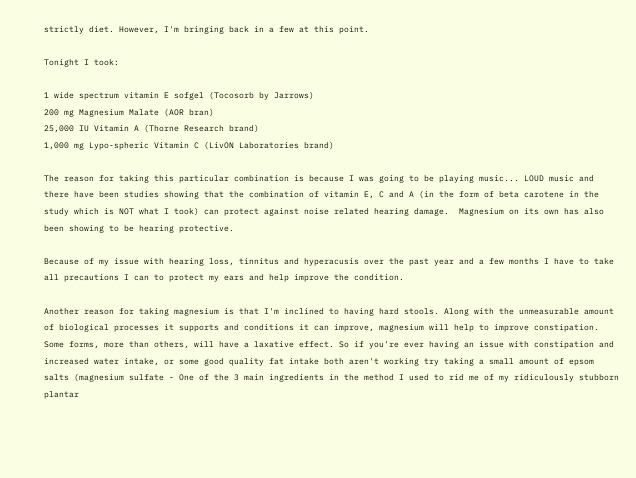strictly diet. However, I'm bringing back in a few at this point.

Tonight I took:

1 wide spectrum vitamin E sofgel (Tocosorb by Jarrows)
200 mg Magnesium Malate (AOR bran)
25,000 IU Vitamin A (Thorne Research brand)
1,000 mg Lypo-spheric Vitamin C (LivON Laboratories brand)

The reason for taking this particular combination is because I was going to be playing music... LOUD music and there have been studies showing that the combination of vitamin E, C and A (in the form of beta carotene in the study which is NOT what I took) can protect against noise related hearing damage.  Magnesium on its own has also been showing to be hearing protective.

Because of my issue with hearing loss, tinnitus and hyperacusis over the past year and a few months I have to take all precautions I can to protect my ears and help improve the condition.

Another reason for taking magnesium is that I'm inclined to having hard stools. Along with the unmeasurable amount of biological processes it supports and conditions it can improve, magnesium will help to improve constipation. Some forms, more than others, will have a laxative effect. So if you're ever having an issue with constipation and increased water intake, or some good quality fat intake both aren't working try taking a small amount of epsom salts (magnesium sulfate - One of the 3 main ingredients in the method I used to rid me of my ridiculously stubborn plantar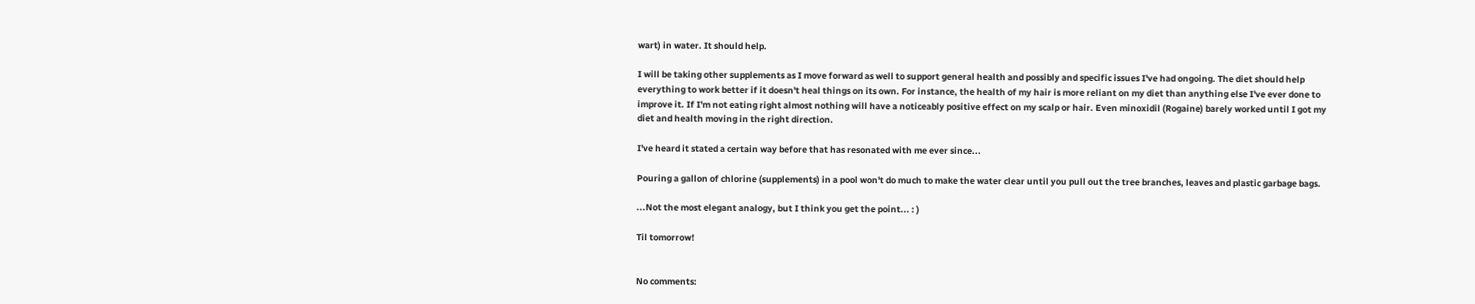wart) in water. It should help.

I will be taking other supplements as I move forward as well to support general health and possibly and specific issues I've had ongoing. The diet should help everything to work better if it doesn't heal things on its own. For instance, the health of my hair is more reliant on my diet than anything else I've ever done to improve it. If I'm not eating right almost nothing will have a noticeably positive effect on my scalp or hair. Even minoxidil (Rogaine) barely worked until I got my diet and health moving in the right direction.

I've heard it stated a certain way before that has resonated with me ever since...

Pouring a gallon of chlorine (supplements) in a pool won't do much to make the water clear until you pull out the tree branches, leaves and plastic garbage bags.

...Not the most elegant analogy, but I think you get the point... : )

Til tomorrow!


No comments: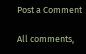Post a Comment

All comments,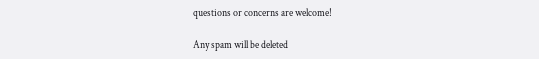questions or concerns are welcome!

Any spam will be deleted